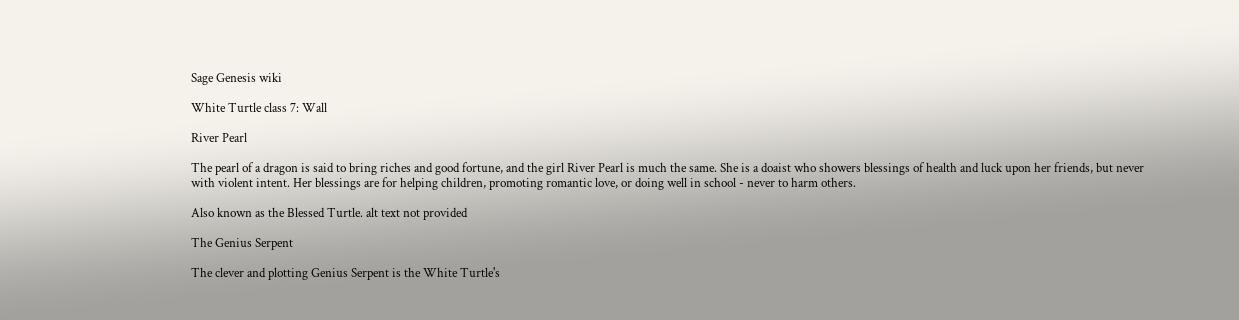Sage Genesis wiki

White Turtle class 7: Wall

River Pearl

The pearl of a dragon is said to bring riches and good fortune, and the girl River Pearl is much the same. She is a doaist who showers blessings of health and luck upon her friends, but never with violent intent. Her blessings are for helping children, promoting romantic love, or doing well in school - never to harm others.

Also known as the Blessed Turtle. alt text not provided

The Genius Serpent

The clever and plotting Genius Serpent is the White Turtle's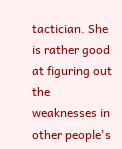tactician. She is rather good at figuring out the weaknesses in other people's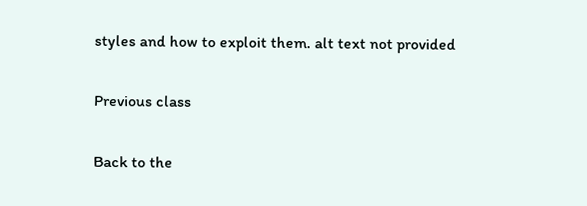styles and how to exploit them. alt text not provided

Previous class

Back to the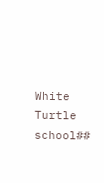White Turtle school##